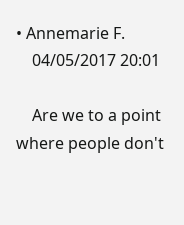• Annemarie F.
    04/05/2017 20:01

    Are we to a point where people don't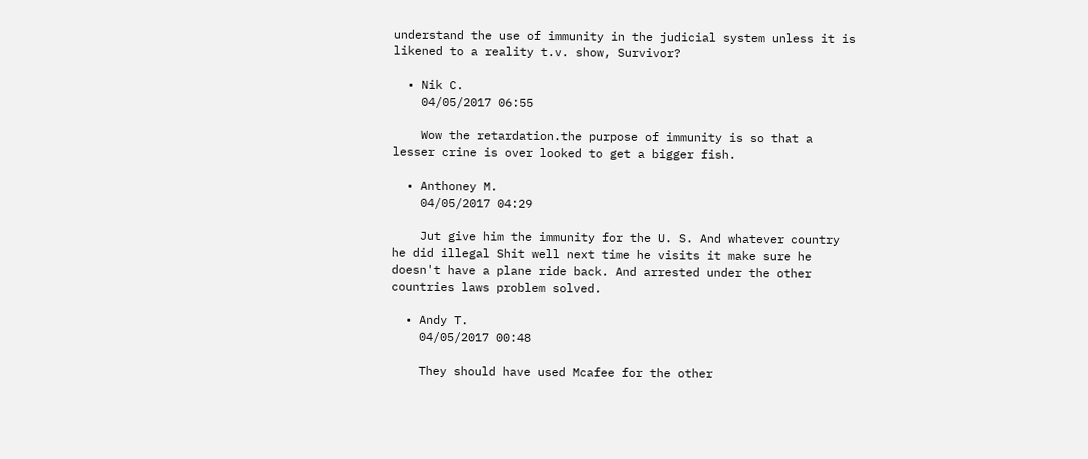understand the use of immunity in the judicial system unless it is likened to a reality t.v. show, Survivor?

  • Nik C.
    04/05/2017 06:55

    Wow the retardation.the purpose of immunity is so that a lesser crine is over looked to get a bigger fish.

  • Anthoney M.
    04/05/2017 04:29

    Jut give him the immunity for the U. S. And whatever country he did illegal Shit well next time he visits it make sure he doesn't have a plane ride back. And arrested under the other countries laws problem solved.

  • Andy T.
    04/05/2017 00:48

    They should have used Mcafee for the other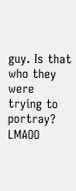guy. Is that who they were trying to portray? LMAOO